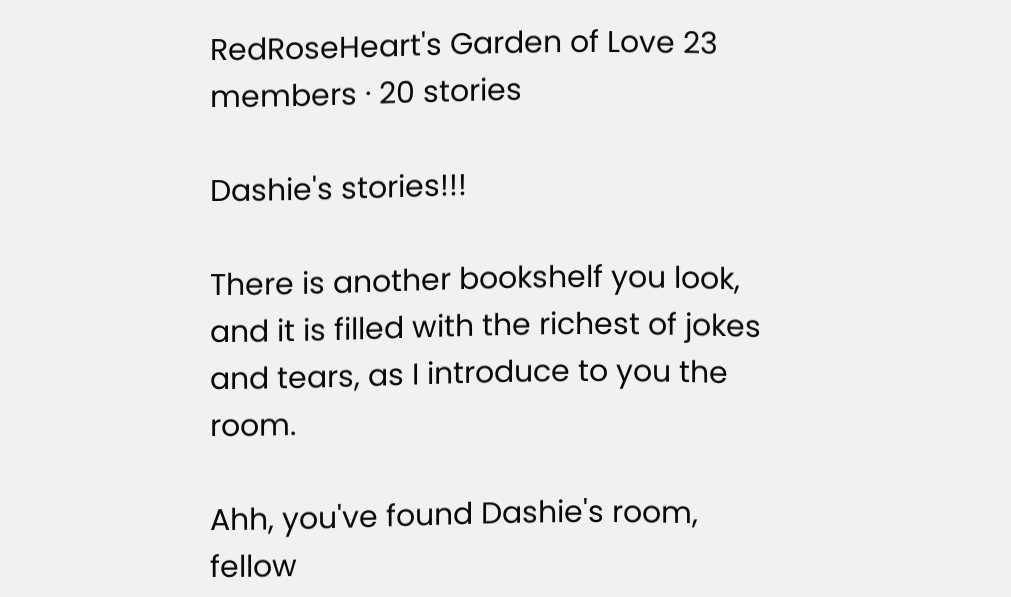RedRoseHeart's Garden of Love 23 members · 20 stories

Dashie's stories!!!

There is another bookshelf you look, and it is filled with the richest of jokes and tears, as I introduce to you the room.

Ahh, you've found Dashie's room, fellow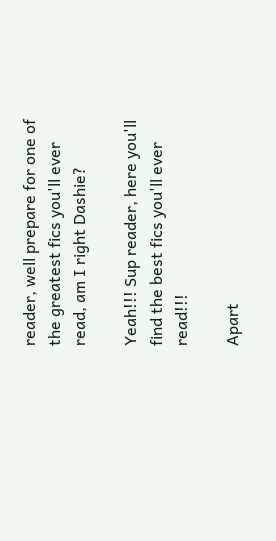reader, well prepare for one of the greatest fics you'll ever read, am I right Dashie?

Yeah!!! Sup reader, here you'll find the best fics you'll ever read!!!

Apart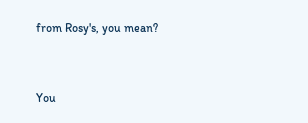from Rosy's, you mean?


You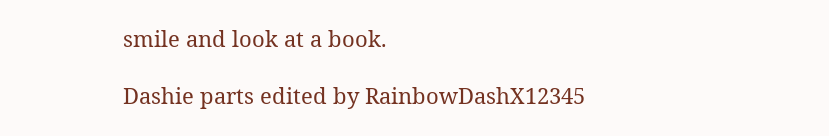smile and look at a book.

Dashie parts edited by RainbowDashX12345